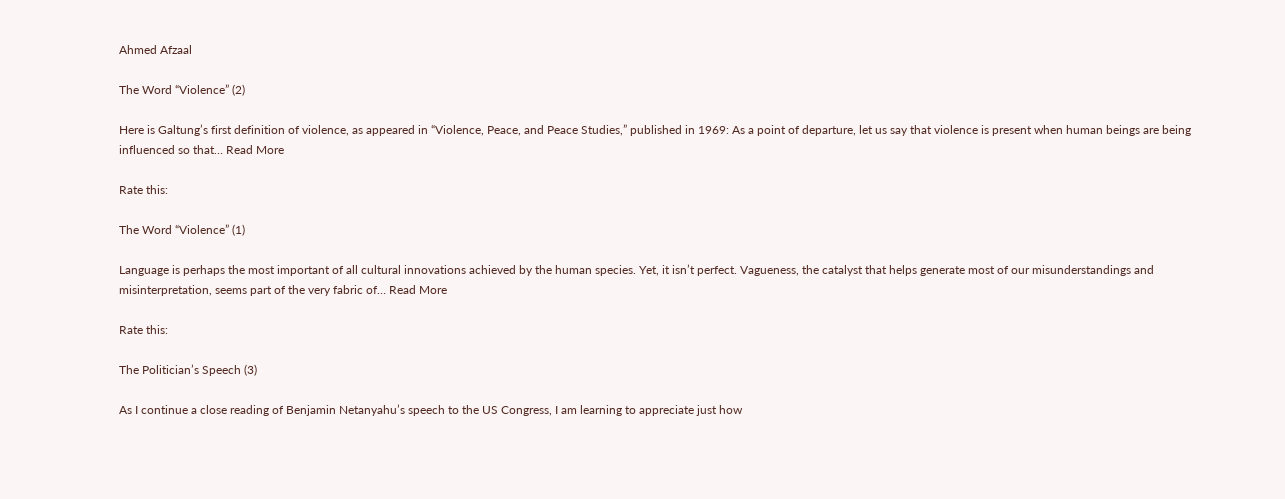Ahmed Afzaal

The Word “Violence” (2)

Here is Galtung’s first definition of violence, as appeared in “Violence, Peace, and Peace Studies,” published in 1969: As a point of departure, let us say that violence is present when human beings are being influenced so that… Read More

Rate this:

The Word “Violence” (1)

Language is perhaps the most important of all cultural innovations achieved by the human species. Yet, it isn’t perfect. Vagueness, the catalyst that helps generate most of our misunderstandings and misinterpretation, seems part of the very fabric of… Read More

Rate this:

The Politician’s Speech (3)

As I continue a close reading of Benjamin Netanyahu’s speech to the US Congress, I am learning to appreciate just how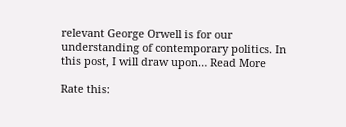relevant George Orwell is for our understanding of contemporary politics. In this post, I will draw upon… Read More

Rate this: